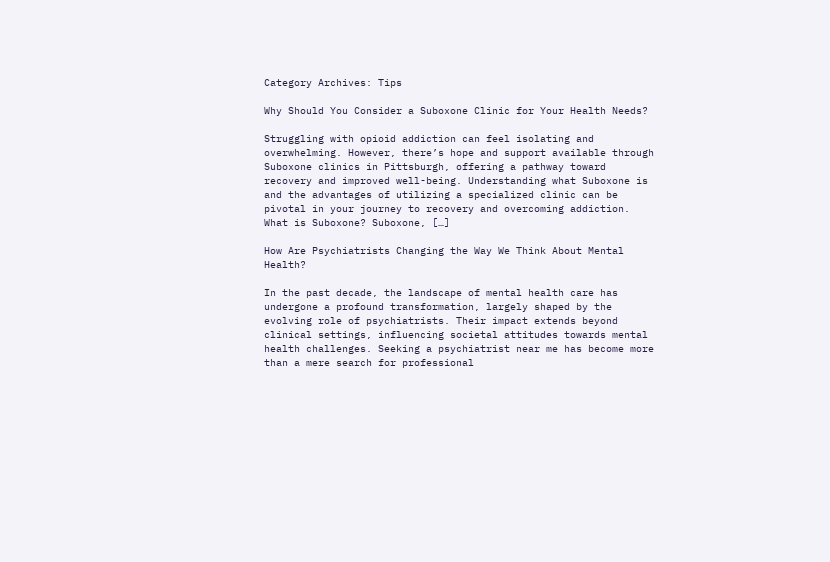Category Archives: Tips

Why Should You Consider a Suboxone Clinic for Your Health Needs?

Struggling with opioid addiction can feel isolating and overwhelming. However, there’s hope and support available through Suboxone clinics in Pittsburgh, offering a pathway toward recovery and improved well-being. Understanding what Suboxone is and the advantages of utilizing a specialized clinic can be pivotal in your journey to recovery and overcoming addiction. What is Suboxone? Suboxone, […]

How Are Psychiatrists Changing the Way We Think About Mental Health?

In the past decade, the landscape of mental health care has undergone a profound transformation, largely shaped by the evolving role of psychiatrists. Their impact extends beyond clinical settings, influencing societal attitudes towards mental health challenges. Seeking a psychiatrist near me has become more than a mere search for professional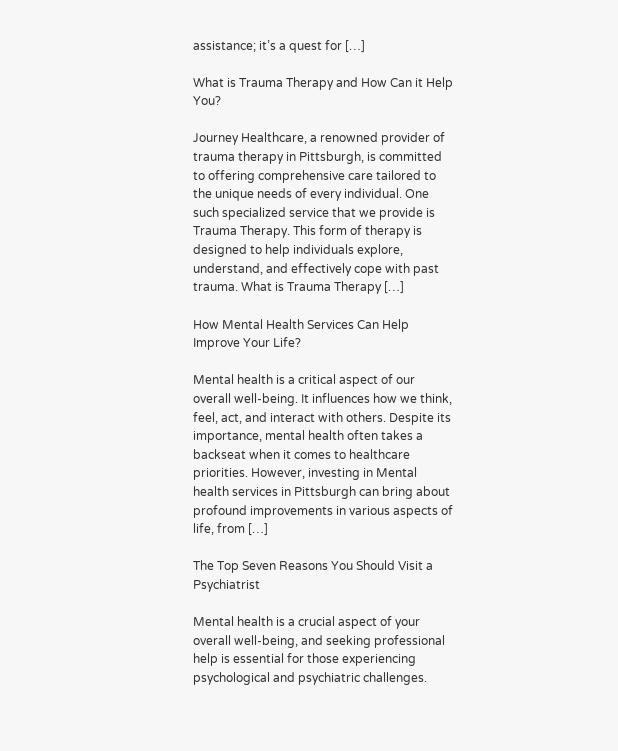assistance; it’s a quest for […]

What is Trauma Therapy and How Can it Help You?

Journey Healthcare, a renowned provider of trauma therapy in Pittsburgh, is committed to offering comprehensive care tailored to the unique needs of every individual. One such specialized service that we provide is Trauma Therapy. This form of therapy is designed to help individuals explore, understand, and effectively cope with past trauma. What is Trauma Therapy […]

How Mental Health Services Can Help Improve Your Life?

Mental health is a critical aspect of our overall well-being. It influences how we think, feel, act, and interact with others. Despite its importance, mental health often takes a backseat when it comes to healthcare priorities. However, investing in Mental health services in Pittsburgh can bring about profound improvements in various aspects of life, from […]

The Top Seven Reasons You Should Visit a Psychiatrist

Mental health is a crucial aspect of your overall well-being, and seeking professional help is essential for those experiencing psychological and psychiatric challenges.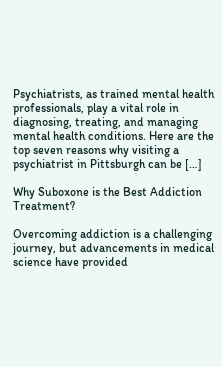Psychiatrists, as trained mental health professionals, play a vital role in diagnosing, treating, and managing mental health conditions. Here are the top seven reasons why visiting a psychiatrist in Pittsburgh can be […]

Why Suboxone is the Best Addiction Treatment?

Overcoming addiction is a challenging journey, but advancements in medical science have provided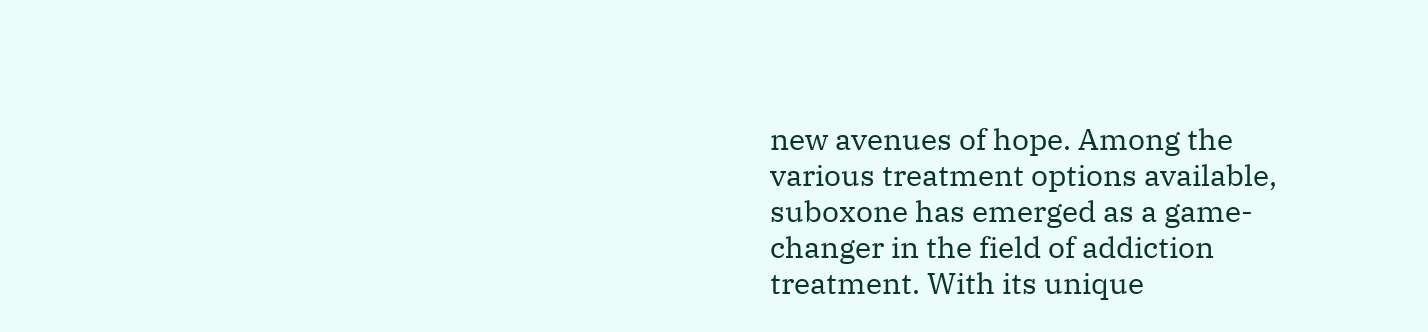new avenues of hope. Among the various treatment options available, suboxone has emerged as a game-changer in the field of addiction treatment. With its unique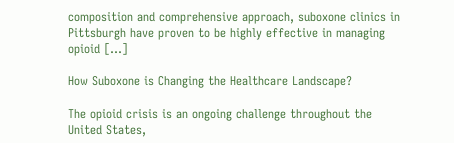composition and comprehensive approach, suboxone clinics in Pittsburgh have proven to be highly effective in managing opioid […]

How Suboxone is Changing the Healthcare Landscape?

The opioid crisis is an ongoing challenge throughout the United States,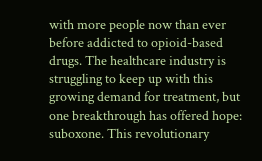with more people now than ever before addicted to opioid-based drugs. The healthcare industry is struggling to keep up with this growing demand for treatment, but one breakthrough has offered hope: suboxone. This revolutionary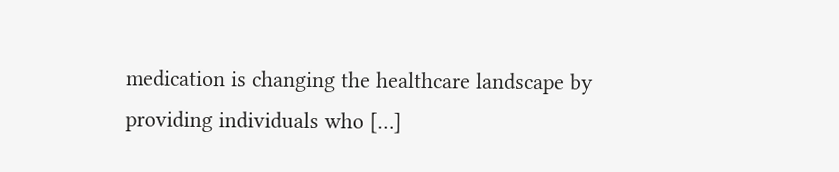medication is changing the healthcare landscape by providing individuals who […]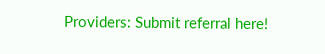Providers: Submit referral here!